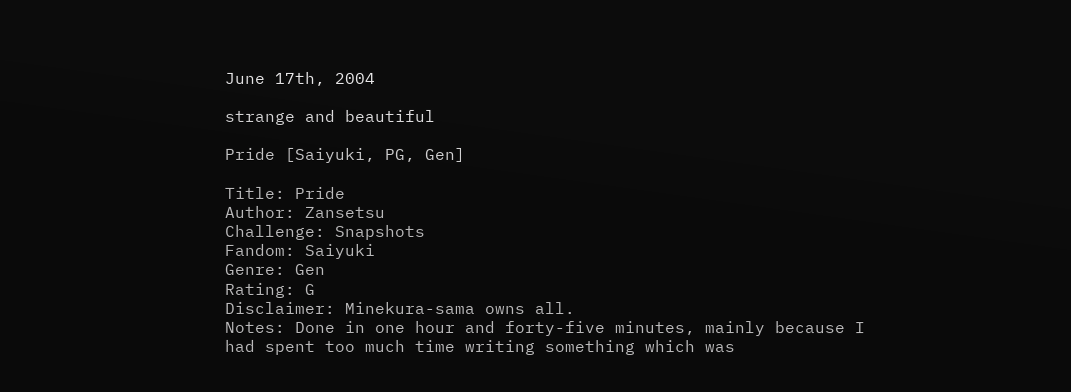June 17th, 2004

strange and beautiful

Pride [Saiyuki, PG, Gen]

Title: Pride
Author: Zansetsu
Challenge: Snapshots
Fandom: Saiyuki
Genre: Gen
Rating: G
Disclaimer: Minekura-sama owns all.
Notes: Done in one hour and forty-five minutes, mainly because I had spent too much time writing something which was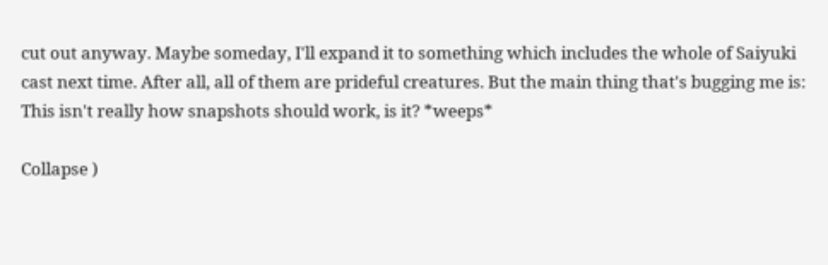cut out anyway. Maybe someday, I'll expand it to something which includes the whole of Saiyuki cast next time. After all, all of them are prideful creatures. But the main thing that's bugging me is: This isn't really how snapshots should work, is it? *weeps*

Collapse )